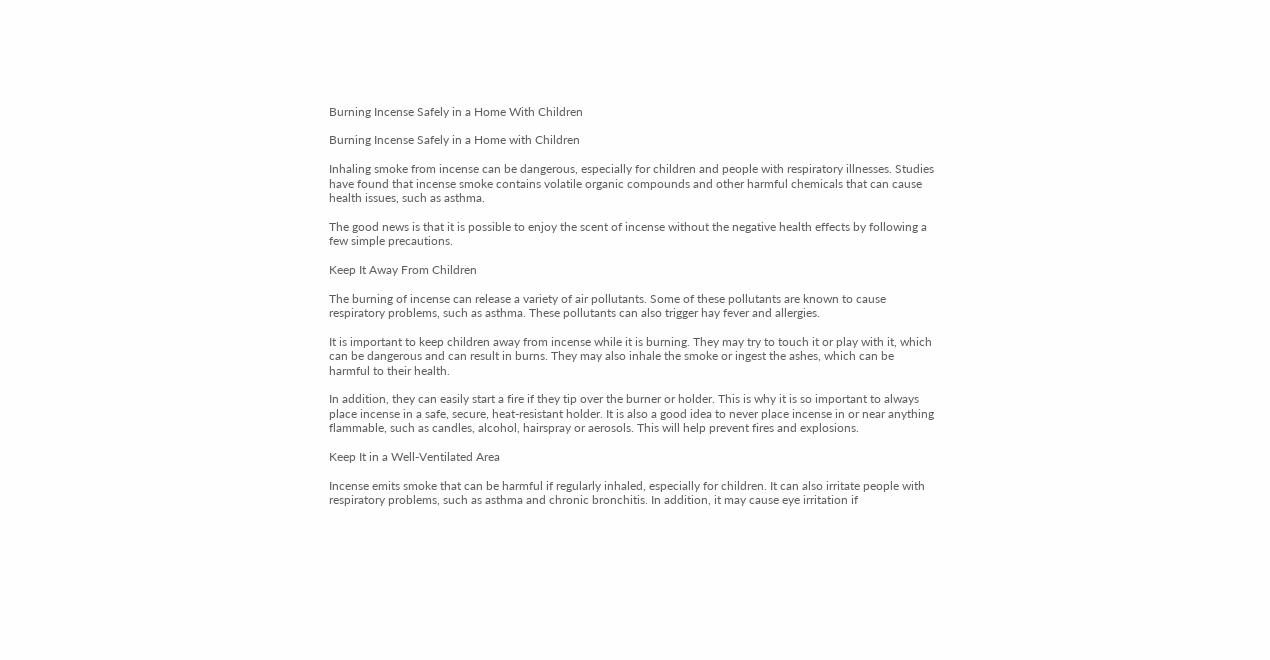Burning Incense Safely in a Home With Children

Burning Incense Safely in a Home with Children

Inhaling smoke from incense can be dangerous, especially for children and people with respiratory illnesses. Studies have found that incense smoke contains volatile organic compounds and other harmful chemicals that can cause health issues, such as asthma.

The good news is that it is possible to enjoy the scent of incense without the negative health effects by following a few simple precautions.

Keep It Away From Children

The burning of incense can release a variety of air pollutants. Some of these pollutants are known to cause respiratory problems, such as asthma. These pollutants can also trigger hay fever and allergies.

It is important to keep children away from incense while it is burning. They may try to touch it or play with it, which can be dangerous and can result in burns. They may also inhale the smoke or ingest the ashes, which can be harmful to their health.

In addition, they can easily start a fire if they tip over the burner or holder. This is why it is so important to always place incense in a safe, secure, heat-resistant holder. It is also a good idea to never place incense in or near anything flammable, such as candles, alcohol, hairspray or aerosols. This will help prevent fires and explosions.

Keep It in a Well-Ventilated Area

Incense emits smoke that can be harmful if regularly inhaled, especially for children. It can also irritate people with respiratory problems, such as asthma and chronic bronchitis. In addition, it may cause eye irritation if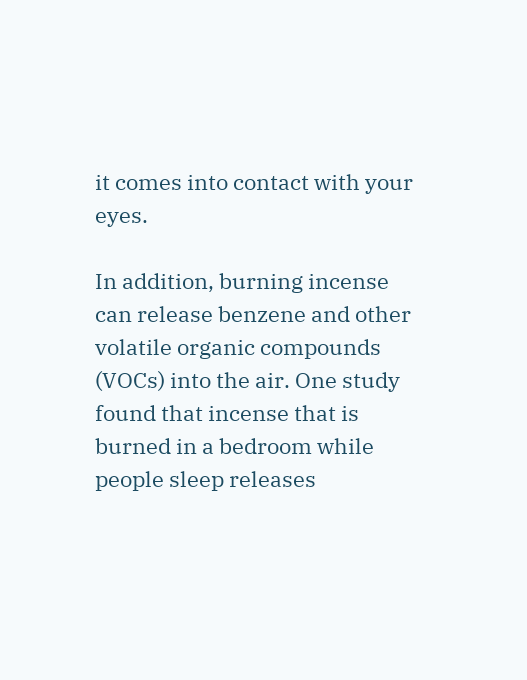it comes into contact with your eyes.

In addition, burning incense can release benzene and other volatile organic compounds (VOCs) into the air. One study found that incense that is burned in a bedroom while people sleep releases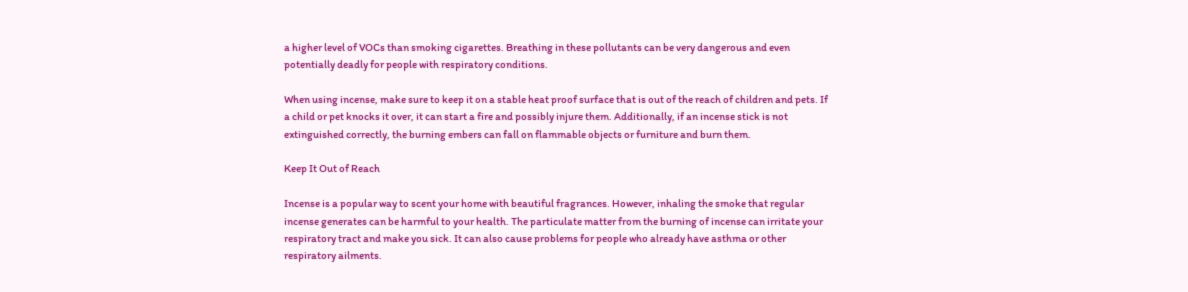a higher level of VOCs than smoking cigarettes. Breathing in these pollutants can be very dangerous and even potentially deadly for people with respiratory conditions.

When using incense, make sure to keep it on a stable heat proof surface that is out of the reach of children and pets. If a child or pet knocks it over, it can start a fire and possibly injure them. Additionally, if an incense stick is not extinguished correctly, the burning embers can fall on flammable objects or furniture and burn them.

Keep It Out of Reach

Incense is a popular way to scent your home with beautiful fragrances. However, inhaling the smoke that regular incense generates can be harmful to your health. The particulate matter from the burning of incense can irritate your respiratory tract and make you sick. It can also cause problems for people who already have asthma or other respiratory ailments.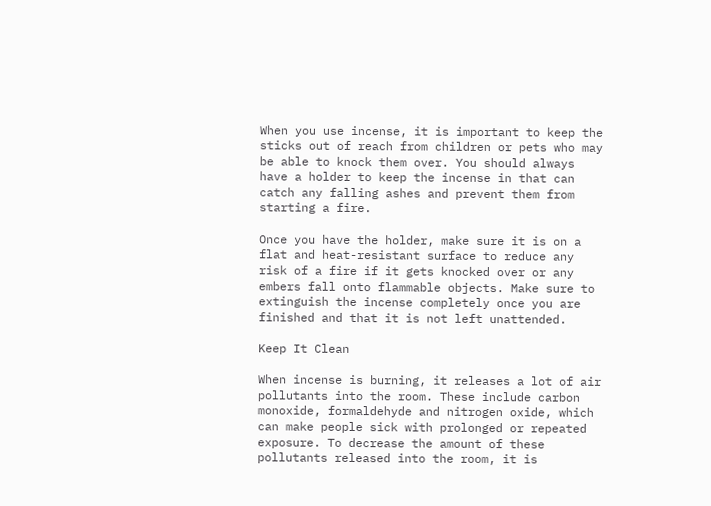When you use incense, it is important to keep the sticks out of reach from children or pets who may be able to knock them over. You should always have a holder to keep the incense in that can catch any falling ashes and prevent them from starting a fire.

Once you have the holder, make sure it is on a flat and heat-resistant surface to reduce any risk of a fire if it gets knocked over or any embers fall onto flammable objects. Make sure to extinguish the incense completely once you are finished and that it is not left unattended.

Keep It Clean

When incense is burning, it releases a lot of air pollutants into the room. These include carbon monoxide, formaldehyde and nitrogen oxide, which can make people sick with prolonged or repeated exposure. To decrease the amount of these pollutants released into the room, it is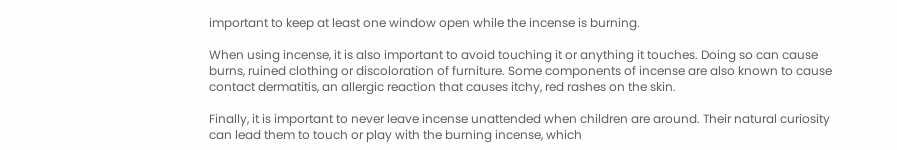important to keep at least one window open while the incense is burning.

When using incense, it is also important to avoid touching it or anything it touches. Doing so can cause burns, ruined clothing or discoloration of furniture. Some components of incense are also known to cause contact dermatitis, an allergic reaction that causes itchy, red rashes on the skin.

Finally, it is important to never leave incense unattended when children are around. Their natural curiosity can lead them to touch or play with the burning incense, which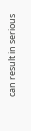can result in serious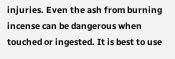injuries. Even the ash from burning incense can be dangerous when touched or ingested. It is best to use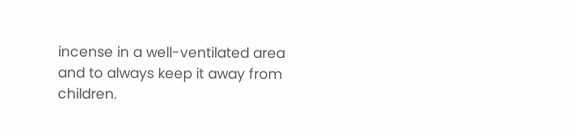incense in a well-ventilated area and to always keep it away from children.